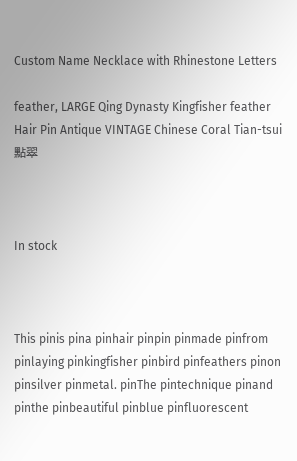Custom Name Necklace with Rhinestone Letters

feather, LARGE Qing Dynasty Kingfisher feather Hair Pin Antique VINTAGE Chinese Coral Tian-tsui 點翠



In stock



This pinis pina pinhair pinpin pinmade pinfrom pinlaying pinkingfisher pinbird pinfeathers pinon pinsilver pinmetal. pinThe pintechnique pinand pinthe pinbeautiful pinblue pinfluorescent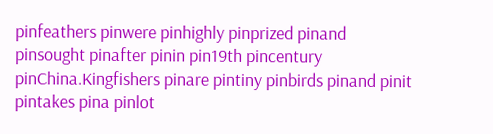pinfeathers pinwere pinhighly pinprized pinand pinsought pinafter pinin pin19th pincentury pinChina.Kingfishers pinare pintiny pinbirds pinand pinit pintakes pina pinlot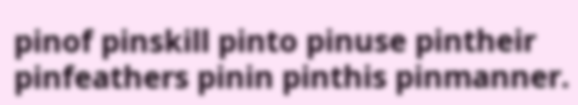pinof pinskill pinto pinuse pintheir pinfeathers pinin pinthis pinmanner.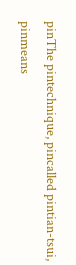pinThe pintechnique, pincalled pintian-tsui, pinmeans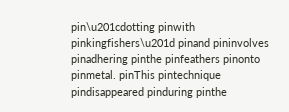pin\u201cdotting pinwith pinkingfishers\u201d pinand pininvolves pinadhering pinthe pinfeathers pinonto pinmetal. pinThis pintechnique pindisappeared pinduring pinthe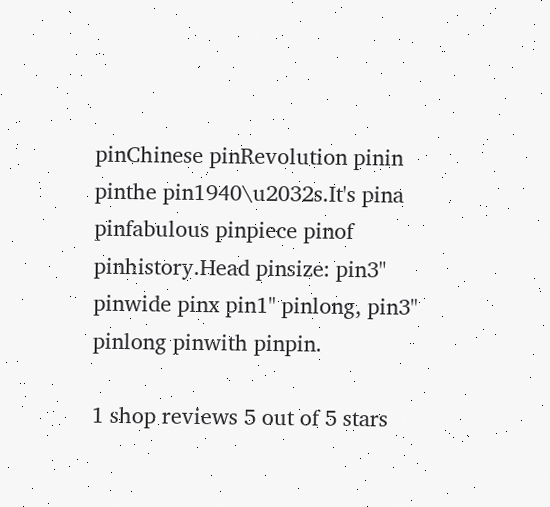pinChinese pinRevolution pinin pinthe pin1940\u2032s.It's pina pinfabulous pinpiece pinof pinhistory.Head pinsize: pin3" pinwide pinx pin1" pinlong, pin3" pinlong pinwith pinpin.

1 shop reviews 5 out of 5 stars